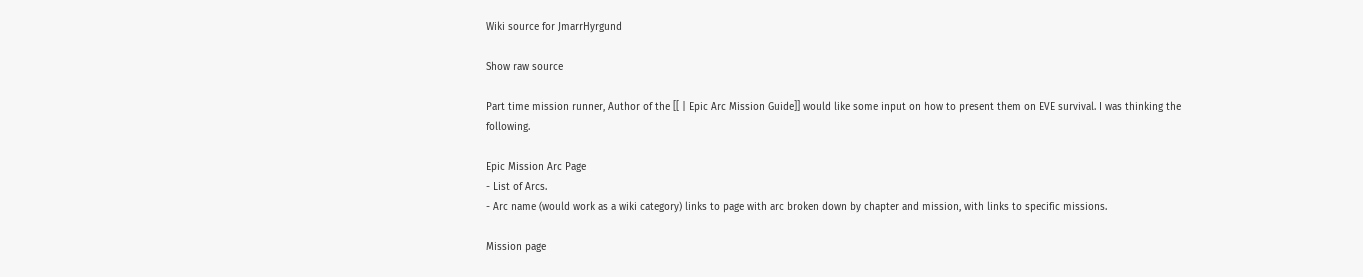Wiki source for JmarrHyrgund

Show raw source

Part time mission runner, Author of the [[ | Epic Arc Mission Guide]] would like some input on how to present them on EVE survival. I was thinking the following.

Epic Mission Arc Page
- List of Arcs.
- Arc name (would work as a wiki category) links to page with arc broken down by chapter and mission, with links to specific missions.

Mission page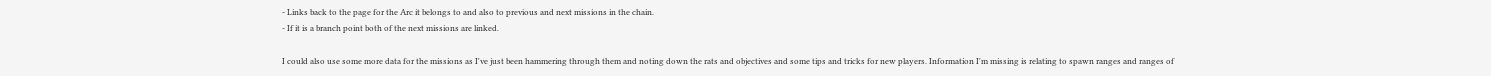- Links back to the page for the Arc it belongs to and also to previous and next missions in the chain.
- If it is a branch point both of the next missions are linked.

I could also use some more data for the missions as I've just been hammering through them and noting down the rats and objectives and some tips and tricks for new players. Information I'm missing is relating to spawn ranges and ranges of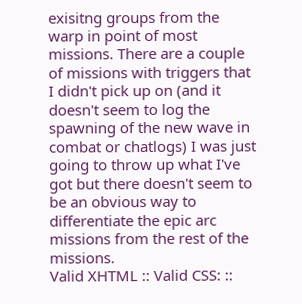exisitng groups from the warp in point of most missions. There are a couple of missions with triggers that I didn't pick up on (and it doesn't seem to log the spawning of the new wave in combat or chatlogs) I was just going to throw up what I've got but there doesn't seem to be an obvious way to differentiate the epic arc missions from the rest of the missions.
Valid XHTML :: Valid CSS: ::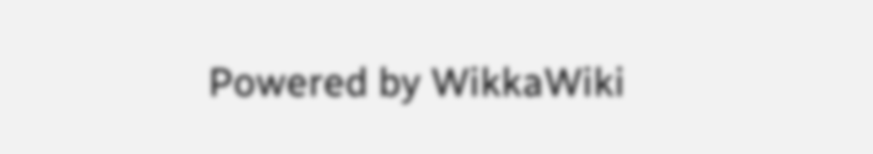Powered by WikkaWiki